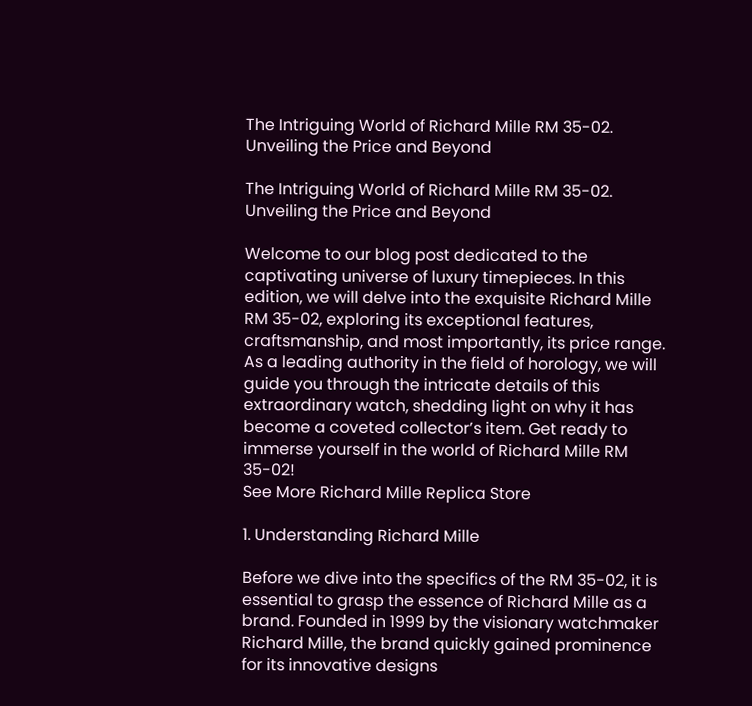The Intriguing World of Richard Mille RM 35-02. Unveiling the Price and Beyond

The Intriguing World of Richard Mille RM 35-02. Unveiling the Price and Beyond

Welcome to our blog post dedicated to the captivating universe of luxury timepieces. In this edition, we will delve into the exquisite Richard Mille RM 35-02, exploring its exceptional features, craftsmanship, and most importantly, its price range. As a leading authority in the field of horology, we will guide you through the intricate details of this extraordinary watch, shedding light on why it has become a coveted collector’s item. Get ready to immerse yourself in the world of Richard Mille RM 35-02!
See More Richard Mille Replica Store

1. Understanding Richard Mille

Before we dive into the specifics of the RM 35-02, it is essential to grasp the essence of Richard Mille as a brand. Founded in 1999 by the visionary watchmaker Richard Mille, the brand quickly gained prominence for its innovative designs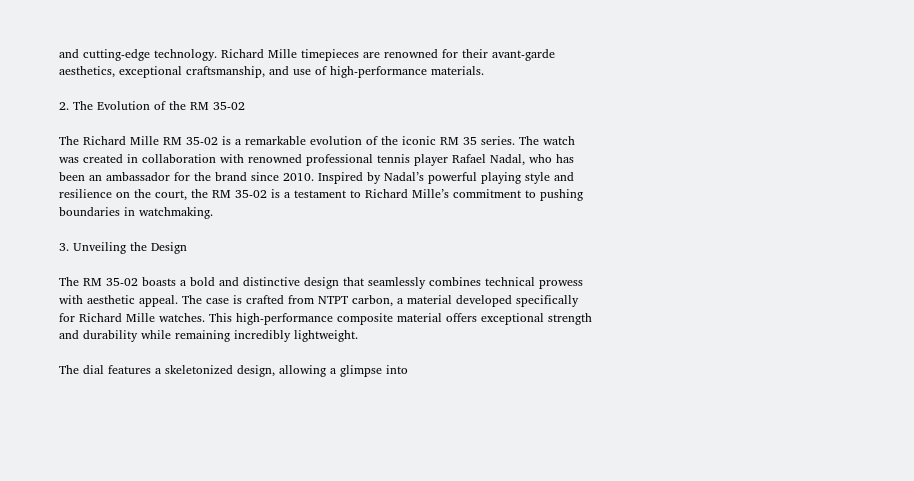and cutting-edge technology. Richard Mille timepieces are renowned for their avant-garde aesthetics, exceptional craftsmanship, and use of high-performance materials.

2. The Evolution of the RM 35-02

The Richard Mille RM 35-02 is a remarkable evolution of the iconic RM 35 series. The watch was created in collaboration with renowned professional tennis player Rafael Nadal, who has been an ambassador for the brand since 2010. Inspired by Nadal’s powerful playing style and resilience on the court, the RM 35-02 is a testament to Richard Mille’s commitment to pushing boundaries in watchmaking.

3. Unveiling the Design

The RM 35-02 boasts a bold and distinctive design that seamlessly combines technical prowess with aesthetic appeal. The case is crafted from NTPT carbon, a material developed specifically for Richard Mille watches. This high-performance composite material offers exceptional strength and durability while remaining incredibly lightweight.

The dial features a skeletonized design, allowing a glimpse into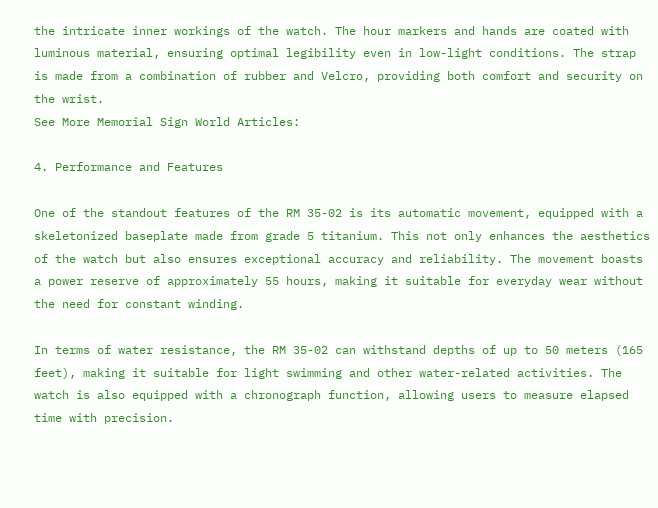the intricate inner workings of the watch. The hour markers and hands are coated with luminous material, ensuring optimal legibility even in low-light conditions. The strap is made from a combination of rubber and Velcro, providing both comfort and security on the wrist.
See More Memorial Sign World Articles:

4. Performance and Features

One of the standout features of the RM 35-02 is its automatic movement, equipped with a skeletonized baseplate made from grade 5 titanium. This not only enhances the aesthetics of the watch but also ensures exceptional accuracy and reliability. The movement boasts a power reserve of approximately 55 hours, making it suitable for everyday wear without the need for constant winding.

In terms of water resistance, the RM 35-02 can withstand depths of up to 50 meters (165 feet), making it suitable for light swimming and other water-related activities. The watch is also equipped with a chronograph function, allowing users to measure elapsed time with precision.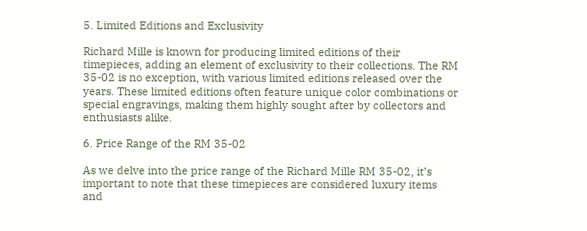5. Limited Editions and Exclusivity

Richard Mille is known for producing limited editions of their timepieces, adding an element of exclusivity to their collections. The RM 35-02 is no exception, with various limited editions released over the years. These limited editions often feature unique color combinations or special engravings, making them highly sought after by collectors and enthusiasts alike.

6. Price Range of the RM 35-02

As we delve into the price range of the Richard Mille RM 35-02, it’s important to note that these timepieces are considered luxury items and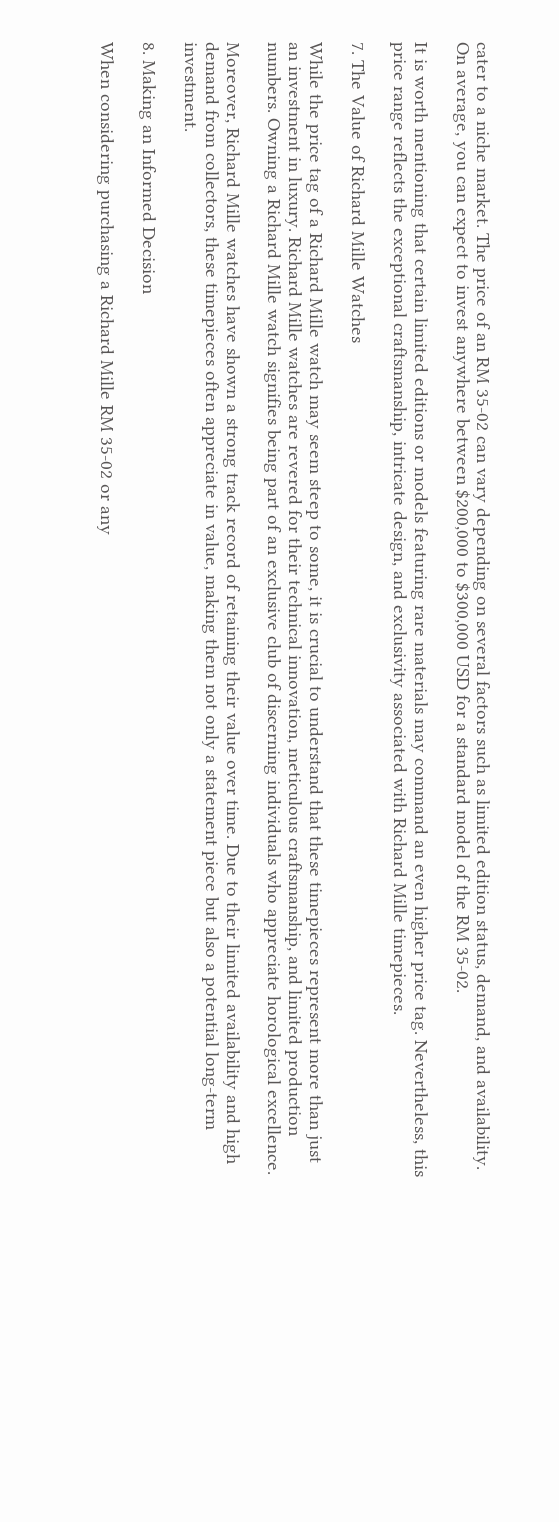cater to a niche market. The price of an RM 35-02 can vary depending on several factors such as limited edition status, demand, and availability. On average, you can expect to invest anywhere between $200,000 to $300,000 USD for a standard model of the RM 35-02.

It is worth mentioning that certain limited editions or models featuring rare materials may command an even higher price tag. Nevertheless, this price range reflects the exceptional craftsmanship, intricate design, and exclusivity associated with Richard Mille timepieces.

7. The Value of Richard Mille Watches

While the price tag of a Richard Mille watch may seem steep to some, it is crucial to understand that these timepieces represent more than just an investment in luxury. Richard Mille watches are revered for their technical innovation, meticulous craftsmanship, and limited production numbers. Owning a Richard Mille watch signifies being part of an exclusive club of discerning individuals who appreciate horological excellence.

Moreover, Richard Mille watches have shown a strong track record of retaining their value over time. Due to their limited availability and high demand from collectors, these timepieces often appreciate in value, making them not only a statement piece but also a potential long-term investment.

8. Making an Informed Decision

When considering purchasing a Richard Mille RM 35-02 or any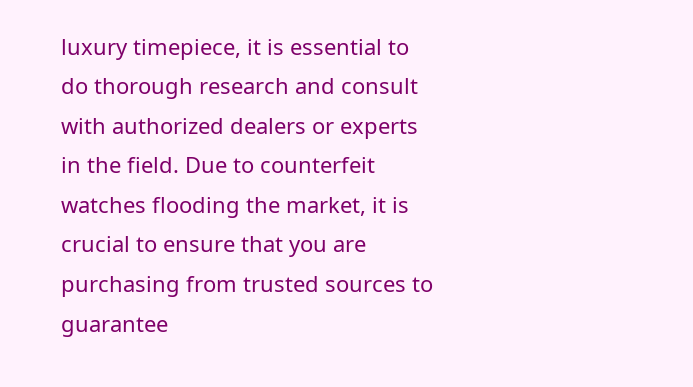luxury timepiece, it is essential to do thorough research and consult with authorized dealers or experts in the field. Due to counterfeit watches flooding the market, it is crucial to ensure that you are purchasing from trusted sources to guarantee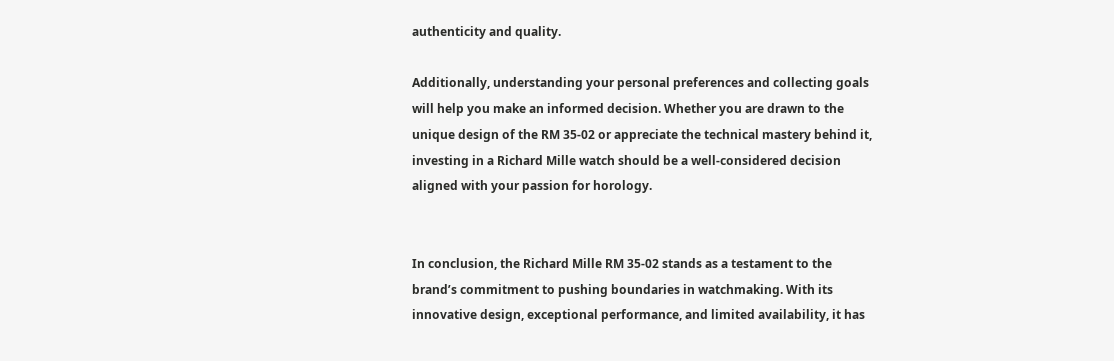authenticity and quality.

Additionally, understanding your personal preferences and collecting goals will help you make an informed decision. Whether you are drawn to the unique design of the RM 35-02 or appreciate the technical mastery behind it, investing in a Richard Mille watch should be a well-considered decision aligned with your passion for horology.


In conclusion, the Richard Mille RM 35-02 stands as a testament to the brand’s commitment to pushing boundaries in watchmaking. With its innovative design, exceptional performance, and limited availability, it has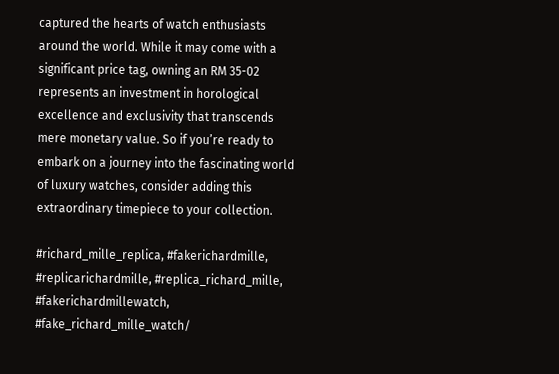captured the hearts of watch enthusiasts around the world. While it may come with a significant price tag, owning an RM 35-02 represents an investment in horological excellence and exclusivity that transcends mere monetary value. So if you’re ready to embark on a journey into the fascinating world of luxury watches, consider adding this extraordinary timepiece to your collection.

#richard_mille_replica, #fakerichardmille, #replicarichardmille, #replica_richard_mille, #fakerichardmillewatch, #fake_richard_mille_watch/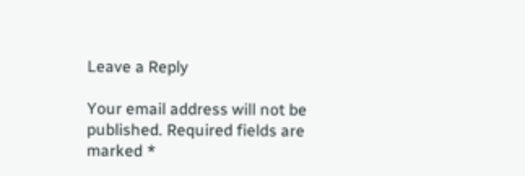Leave a Reply

Your email address will not be published. Required fields are marked *